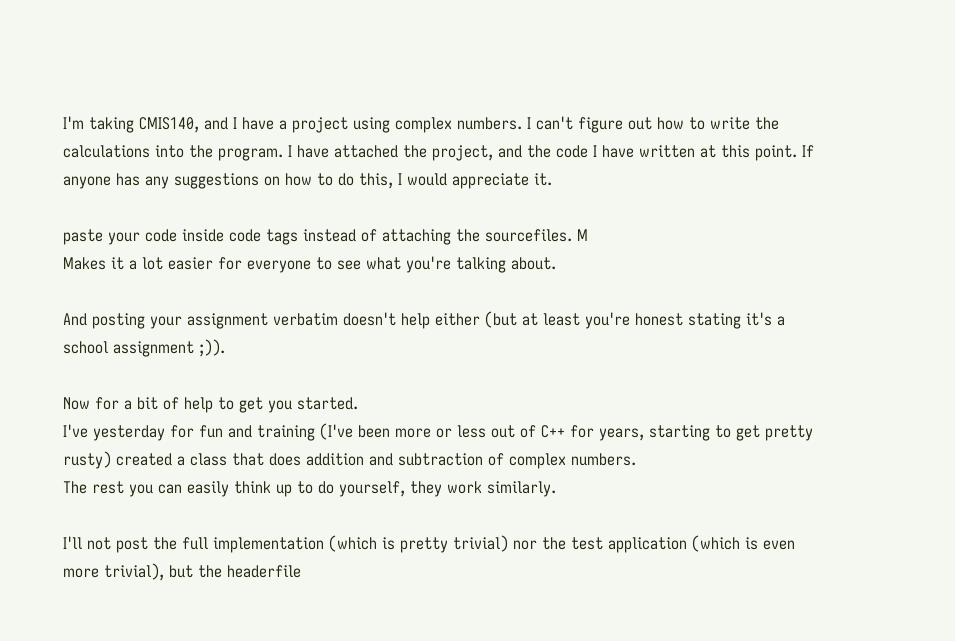I'm taking CMIS140, and I have a project using complex numbers. I can't figure out how to write the calculations into the program. I have attached the project, and the code I have written at this point. If anyone has any suggestions on how to do this, I would appreciate it.

paste your code inside code tags instead of attaching the sourcefiles. M
Makes it a lot easier for everyone to see what you're talking about.

And posting your assignment verbatim doesn't help either (but at least you're honest stating it's a school assignment ;)).

Now for a bit of help to get you started.
I've yesterday for fun and training (I've been more or less out of C++ for years, starting to get pretty rusty) created a class that does addition and subtraction of complex numbers.
The rest you can easily think up to do yourself, they work similarly.

I'll not post the full implementation (which is pretty trivial) nor the test application (which is even more trivial), but the headerfile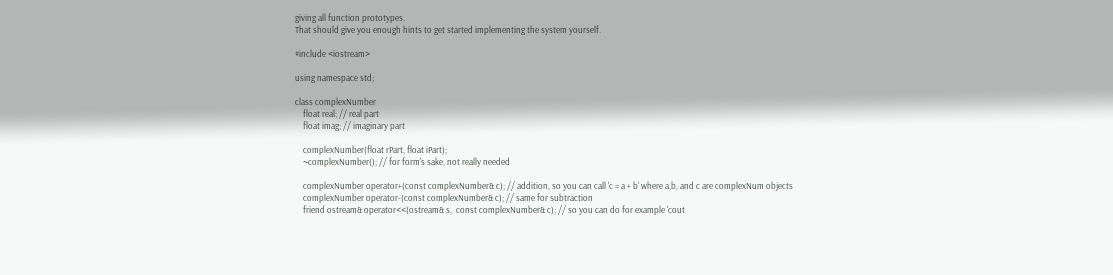giving all function prototypes.
That should give you enough hints to get started implementing the system yourself.

#include <iostream>

using namespace std;

class complexNumber
    float real; // real part
    float imag; // imaginary part

    complexNumber(float rPart, float iPart);
    ~complexNumber(); // for form's sake, not really needed

    complexNumber operator+(const complexNumber& c); // addition, so you can call 'c = a + b' where a,b, and c are complexNum objects
    complexNumber operator-(const complexNumber& c); // same for subtraction
    friend ostream& operator<<(ostream& s,  const complexNumber& c); // so you can do for example 'cout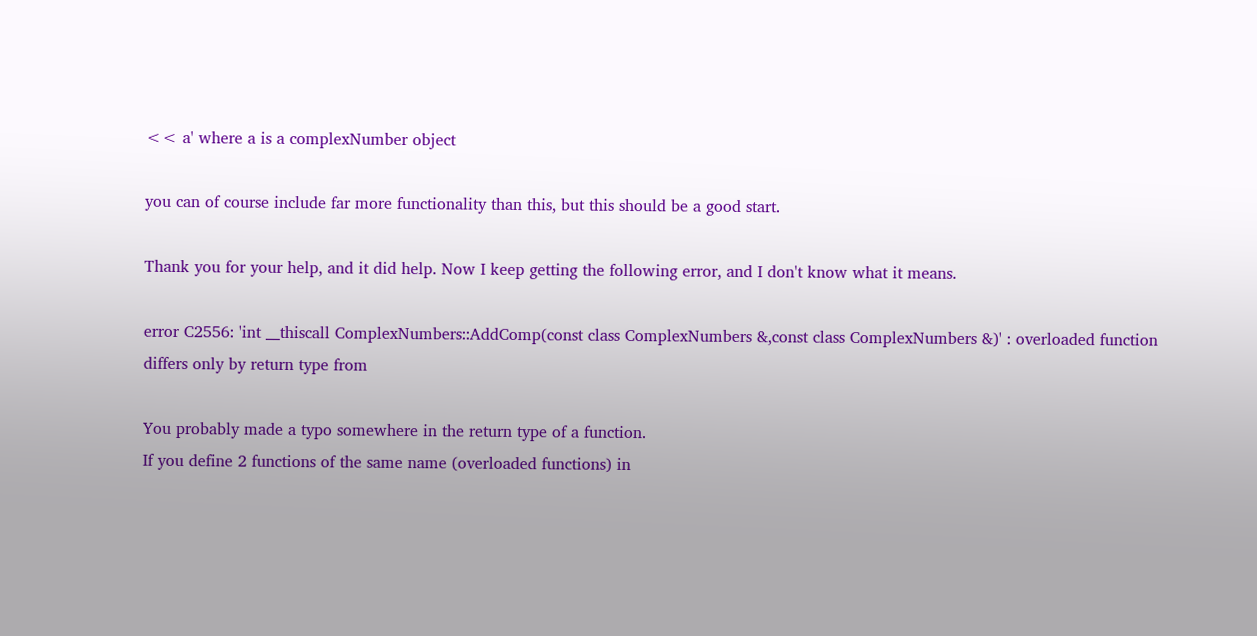<< a' where a is a complexNumber object

you can of course include far more functionality than this, but this should be a good start.

Thank you for your help, and it did help. Now I keep getting the following error, and I don't know what it means.

error C2556: 'int __thiscall ComplexNumbers::AddComp(const class ComplexNumbers &,const class ComplexNumbers &)' : overloaded function differs only by return type from

You probably made a typo somewhere in the return type of a function.
If you define 2 functions of the same name (overloaded functions) in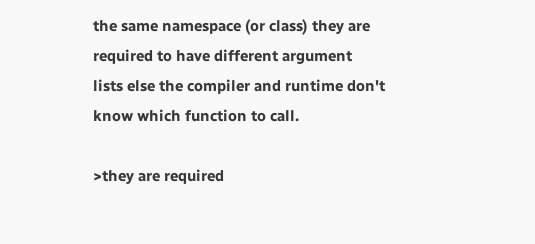the same namespace (or class) they are required to have different argument lists else the compiler and runtime don't know which function to call.

>they are required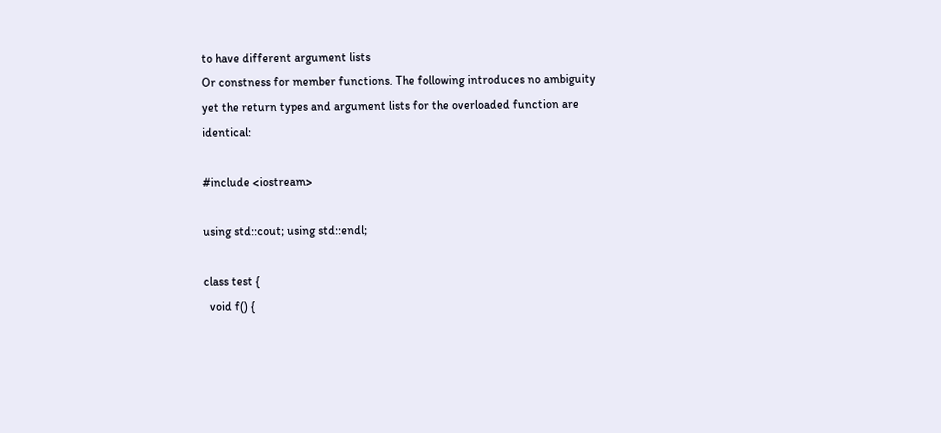to have different argument lists
Or constness for member functions. The following introduces no ambiguity yet the return types and argument lists for the overloaded function are identical:

#include <iostream>

using std::cout; using std::endl;

class test {
  void f() {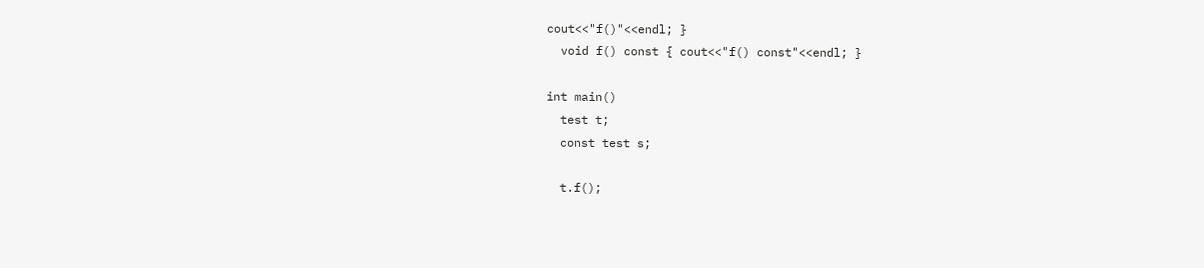cout<<"f()"<<endl; }
  void f() const { cout<<"f() const"<<endl; }

int main()
  test t;
  const test s;

  t.f();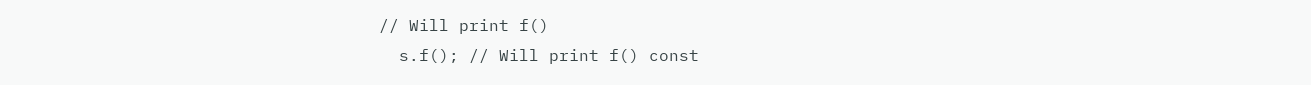// Will print f()
  s.f(); // Will print f() const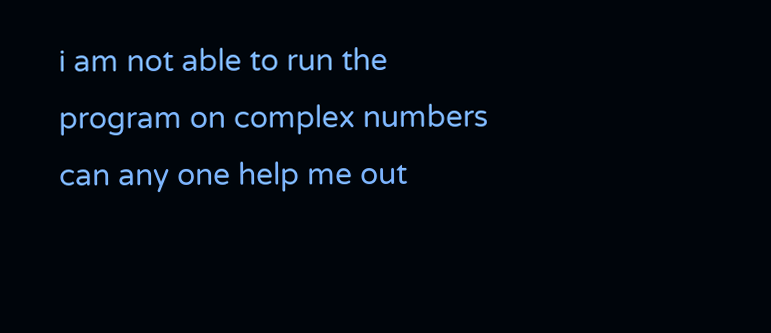i am not able to run the program on complex numbers can any one help me out